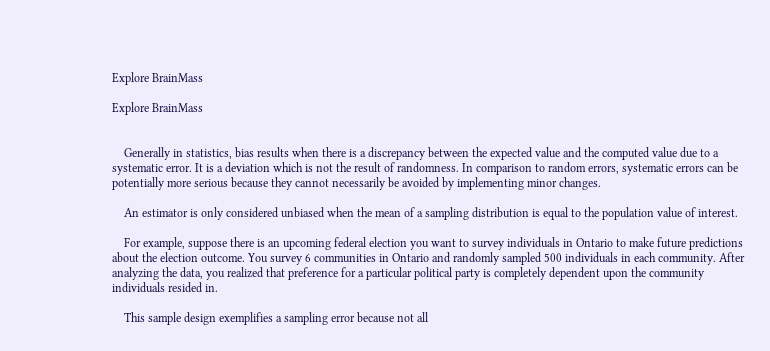Explore BrainMass

Explore BrainMass


    Generally in statistics, bias results when there is a discrepancy between the expected value and the computed value due to a systematic error. It is a deviation which is not the result of randomness. In comparison to random errors, systematic errors can be potentially more serious because they cannot necessarily be avoided by implementing minor changes.

    An estimator is only considered unbiased when the mean of a sampling distribution is equal to the population value of interest.

    For example, suppose there is an upcoming federal election you want to survey individuals in Ontario to make future predictions about the election outcome. You survey 6 communities in Ontario and randomly sampled 500 individuals in each community. After analyzing the data, you realized that preference for a particular political party is completely dependent upon the community individuals resided in.

    This sample design exemplifies a sampling error because not all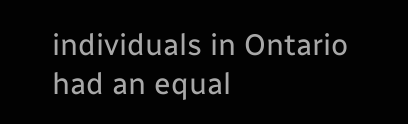individuals in Ontario had an equal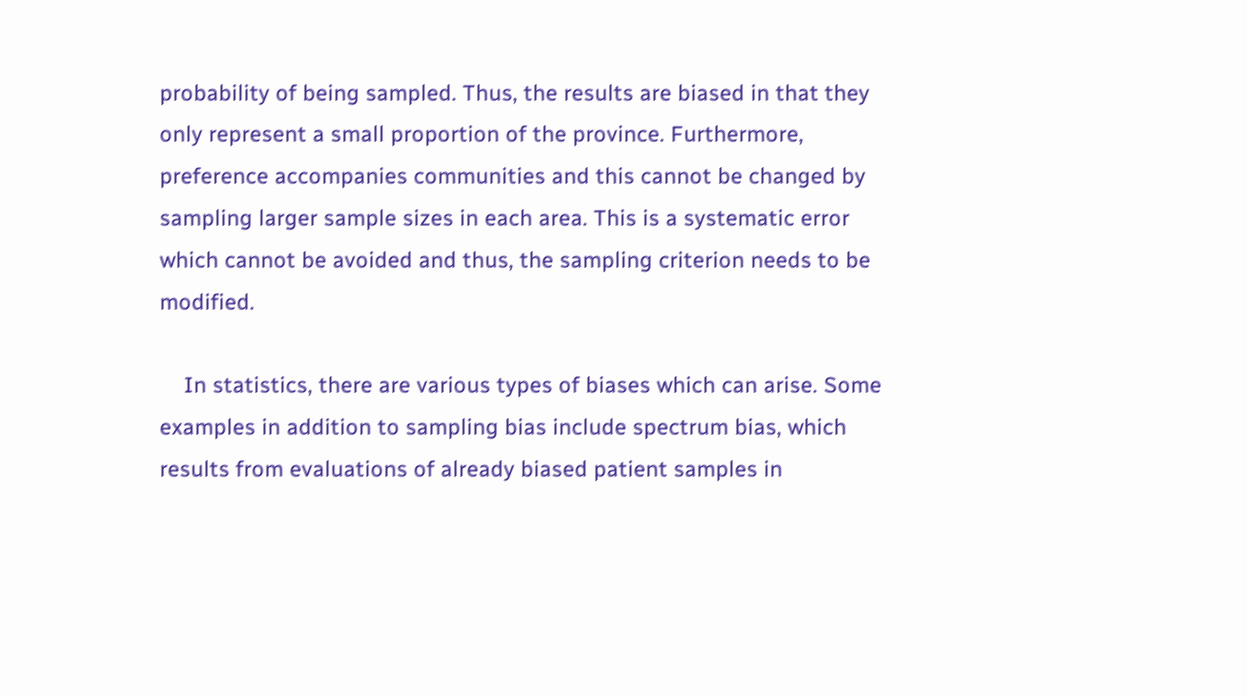probability of being sampled. Thus, the results are biased in that they only represent a small proportion of the province. Furthermore, preference accompanies communities and this cannot be changed by sampling larger sample sizes in each area. This is a systematic error which cannot be avoided and thus, the sampling criterion needs to be modified.

    In statistics, there are various types of biases which can arise. Some examples in addition to sampling bias include spectrum bias, which results from evaluations of already biased patient samples in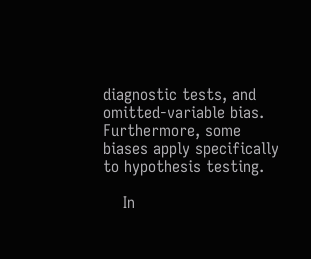diagnostic tests, and omitted-variable bias. Furthermore, some biases apply specifically to hypothesis testing.

    In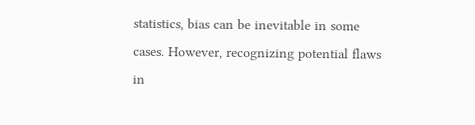statistics, bias can be inevitable in some cases. However, recognizing potential flaws in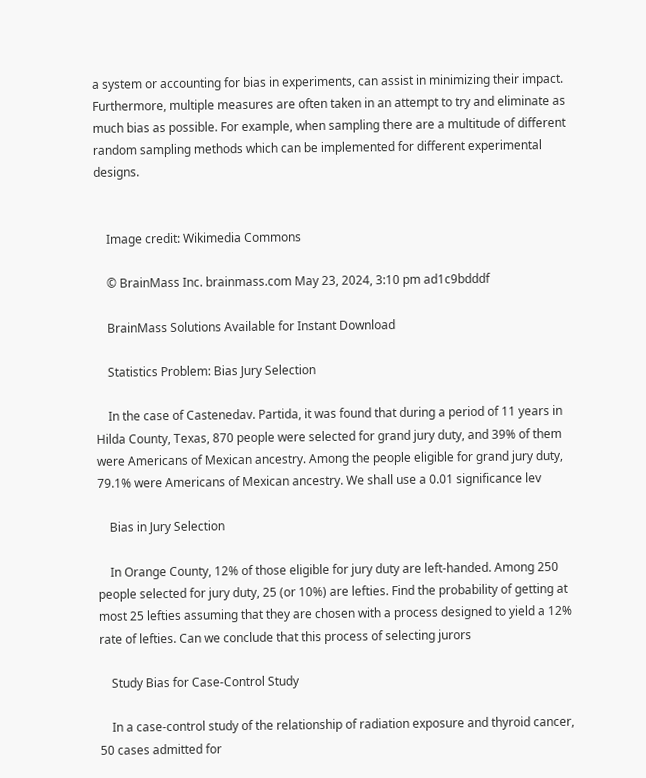a system or accounting for bias in experiments, can assist in minimizing their impact. Furthermore, multiple measures are often taken in an attempt to try and eliminate as much bias as possible. For example, when sampling there are a multitude of different random sampling methods which can be implemented for different experimental designs.


    Image credit: Wikimedia Commons

    © BrainMass Inc. brainmass.com May 23, 2024, 3:10 pm ad1c9bdddf

    BrainMass Solutions Available for Instant Download

    Statistics Problem: Bias Jury Selection

    In the case of Castenedav. Partida, it was found that during a period of 11 years in Hilda County, Texas, 870 people were selected for grand jury duty, and 39% of them were Americans of Mexican ancestry. Among the people eligible for grand jury duty, 79.1% were Americans of Mexican ancestry. We shall use a 0.01 significance lev

    Bias in Jury Selection

    In Orange County, 12% of those eligible for jury duty are left-handed. Among 250 people selected for jury duty, 25 (or 10%) are lefties. Find the probability of getting at most 25 lefties assuming that they are chosen with a process designed to yield a 12% rate of lefties. Can we conclude that this process of selecting jurors

    Study Bias for Case-Control Study

    In a case-control study of the relationship of radiation exposure and thyroid cancer, 50 cases admitted for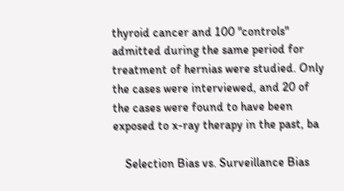thyroid cancer and 100 "controls" admitted during the same period for treatment of hernias were studied. Only the cases were interviewed, and 20 of the cases were found to have been exposed to x-ray therapy in the past, ba

    Selection Bias vs. Surveillance Bias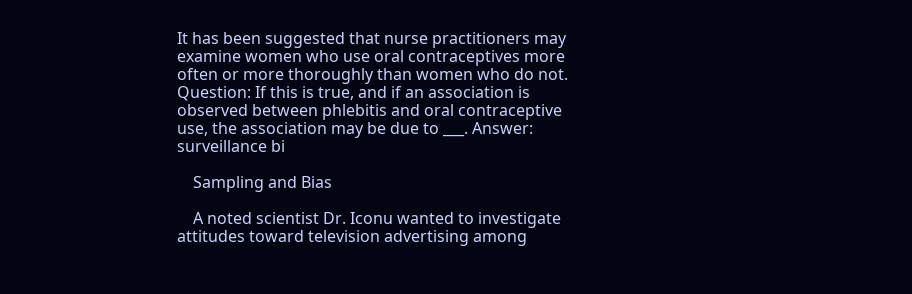It has been suggested that nurse practitioners may examine women who use oral contraceptives more often or more thoroughly than women who do not. Question: If this is true, and if an association is observed between phlebitis and oral contraceptive use, the association may be due to ___. Answer: surveillance bi

    Sampling and Bias

    A noted scientist Dr. Iconu wanted to investigate attitudes toward television advertising among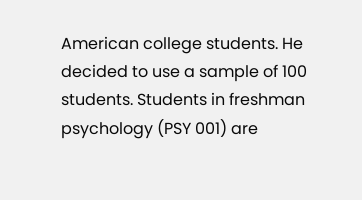American college students. He decided to use a sample of 100 students. Students in freshman psychology (PSY 001) are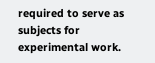required to serve as subjects for experimental work.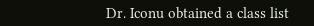Dr. Iconu obtained a class list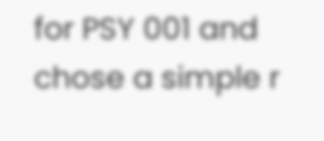for PSY 001 and chose a simple r